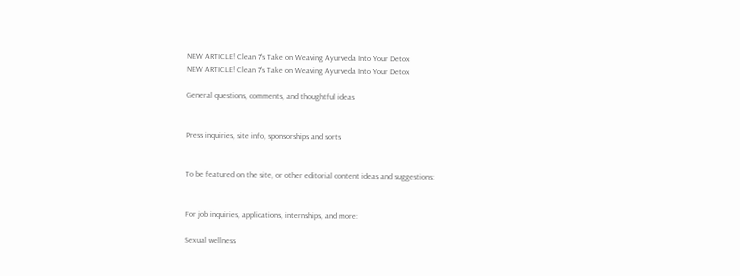NEW ARTICLE! Clean 7’s Take on Weaving Ayurveda Into Your Detox
NEW ARTICLE! Clean 7’s Take on Weaving Ayurveda Into Your Detox

General questions, comments, and thoughtful ideas


Press inquiries, site info, sponsorships and sorts


To be featured on the site, or other editorial content ideas and suggestions:


For job inquiries, applications, internships, and more:

Sexual wellness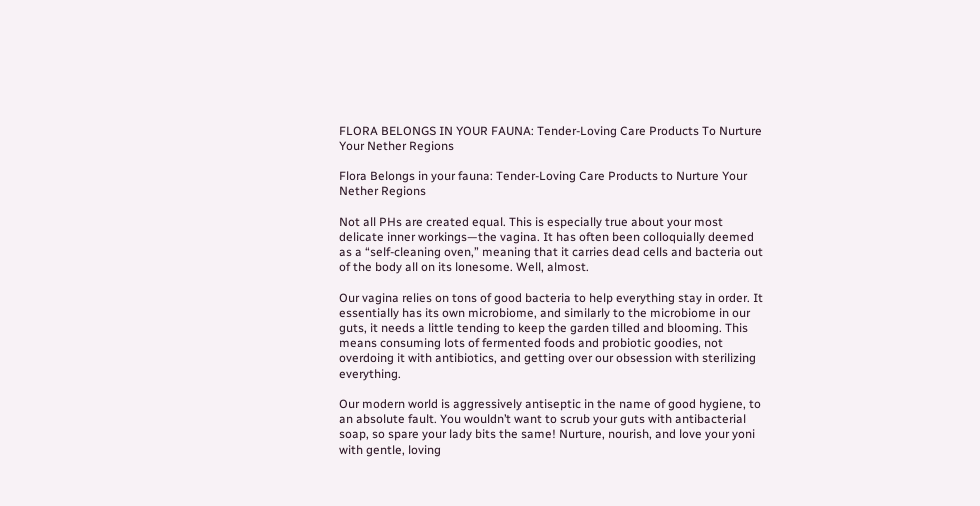FLORA BELONGS IN YOUR FAUNA: Tender-Loving Care Products To Nurture Your Nether Regions

Flora Belongs in your fauna: Tender-Loving Care Products to Nurture Your Nether Regions

Not all PHs are created equal. This is especially true about your most delicate inner workings—the vagina. It has often been colloquially deemed as a “self-cleaning oven,” meaning that it carries dead cells and bacteria out of the body all on its lonesome. Well, almost.

Our vagina relies on tons of good bacteria to help everything stay in order. It essentially has its own microbiome, and similarly to the microbiome in our guts, it needs a little tending to keep the garden tilled and blooming. This means consuming lots of fermented foods and probiotic goodies, not overdoing it with antibiotics, and getting over our obsession with sterilizing everything.

Our modern world is aggressively antiseptic in the name of good hygiene, to an absolute fault. You wouldn’t want to scrub your guts with antibacterial soap, so spare your lady bits the same! Nurture, nourish, and love your yoni with gentle, loving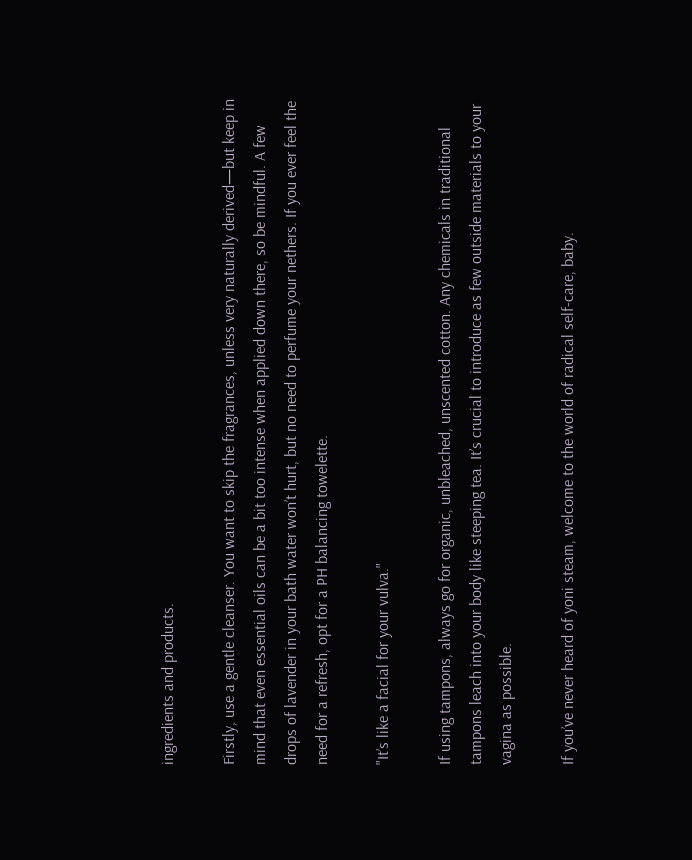ingredients and products.

Firstly, use a gentle cleanser. You want to skip the fragrances, unless very naturally derived—but keep in mind that even essential oils can be a bit too intense when applied down there, so be mindful. A few drops of lavender in your bath water won’t hurt, but no need to perfume your nethers. If you ever feel the need for a refresh, opt for a PH balancing towelette.

"It’s like a facial for your vulva."

If using tampons, always go for organic, unbleached, unscented cotton. Any chemicals in traditional tampons leach into your body like steeping tea. It’s crucial to introduce as few outside materials to your vagina as possible.

If you’ve never heard of yoni steam, welcome to the world of radical self-care, baby.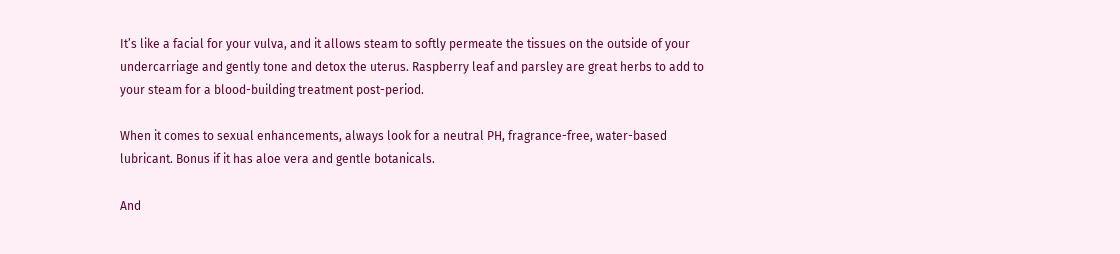It’s like a facial for your vulva, and it allows steam to softly permeate the tissues on the outside of your undercarriage and gently tone and detox the uterus. Raspberry leaf and parsley are great herbs to add to your steam for a blood-building treatment post-period.

When it comes to sexual enhancements, always look for a neutral PH, fragrance-free, water-based lubricant. Bonus if it has aloe vera and gentle botanicals.

And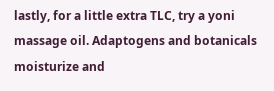lastly, for a little extra TLC, try a yoni massage oil. Adaptogens and botanicals moisturize and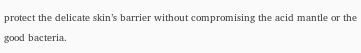protect the delicate skin’s barrier without compromising the acid mantle or the good bacteria.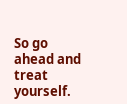So go ahead and treat yourself.